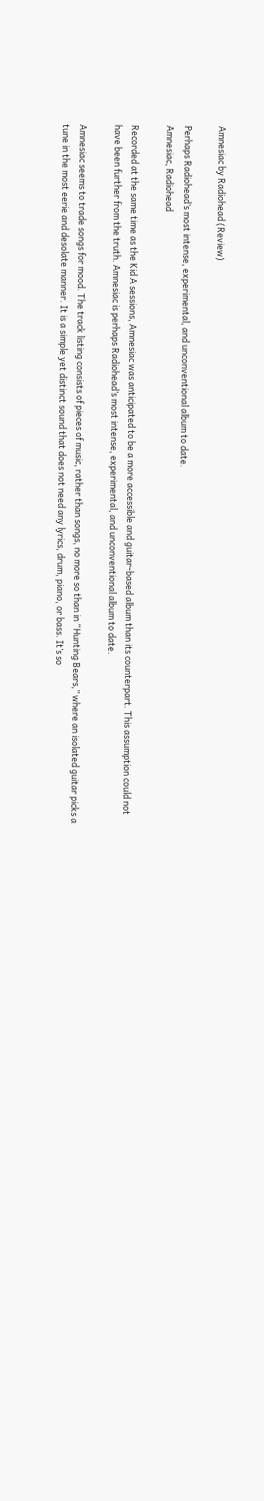Amnesiac by Radiohead (Review)

Perhaps Radiohead’s most intense, experimental, and unconventional album to date.
Amnesiac, Radiohead

Recorded at the same time as the Kid A sessions, Amnesiac was anticipated to be a more accessible and guitar-based album than its counterpart. This assumption could not have been further from the truth. Amnesiac is perhaps Radiohead’s most intense, experimental, and unconventional album to date.

Amnesiac seems to trade songs for mood. The track listing consists of pieces of music, rather than songs, no more so than in “Hunting Bears,” where an isolated guitar picks a tune in the most eerie and desolate manner. It is a simple yet distinct sound that does not need any lyrics, drum, piano, or bass. It’s so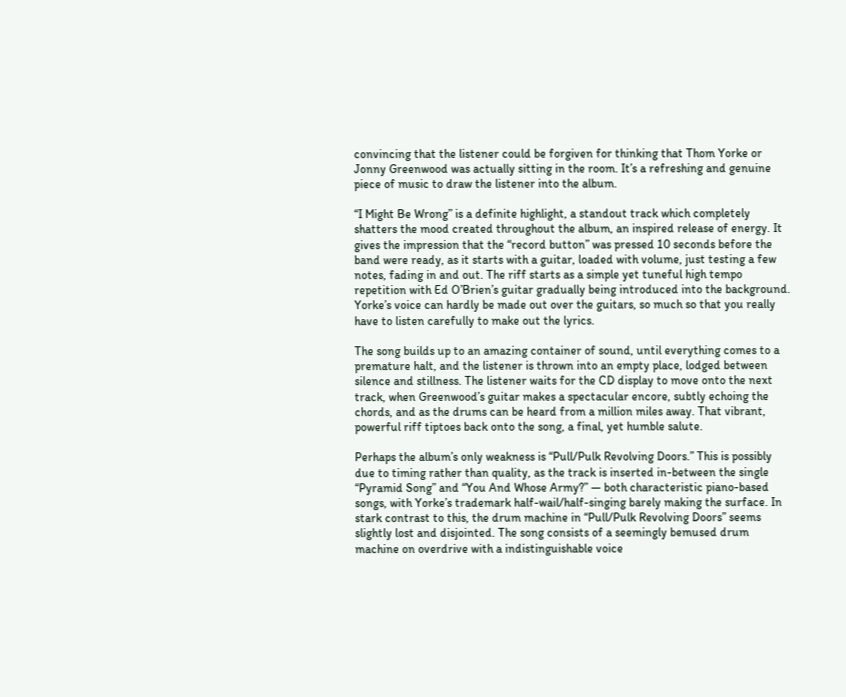convincing that the listener could be forgiven for thinking that Thom Yorke or Jonny Greenwood was actually sitting in the room. It’s a refreshing and genuine piece of music to draw the listener into the album.

“I Might Be Wrong” is a definite highlight, a standout track which completely shatters the mood created throughout the album, an inspired release of energy. It gives the impression that the “record button” was pressed 10 seconds before the band were ready, as it starts with a guitar, loaded with volume, just testing a few notes, fading in and out. The riff starts as a simple yet tuneful high tempo repetition with Ed O’Brien’s guitar gradually being introduced into the background. Yorke’s voice can hardly be made out over the guitars, so much so that you really have to listen carefully to make out the lyrics.

The song builds up to an amazing container of sound, until everything comes to a premature halt, and the listener is thrown into an empty place, lodged between silence and stillness. The listener waits for the CD display to move onto the next track, when Greenwood’s guitar makes a spectacular encore, subtly echoing the chords, and as the drums can be heard from a million miles away. That vibrant, powerful riff tiptoes back onto the song, a final, yet humble salute.

Perhaps the album’s only weakness is “Pull/Pulk Revolving Doors.” This is possibly due to timing rather than quality, as the track is inserted in-between the single “Pyramid Song” and “You And Whose Army?” — both characteristic piano-based songs, with Yorke’s trademark half-wail/half-singing barely making the surface. In stark contrast to this, the drum machine in “Pull/Pulk Revolving Doors” seems slightly lost and disjointed. The song consists of a seemingly bemused drum machine on overdrive with a indistinguishable voice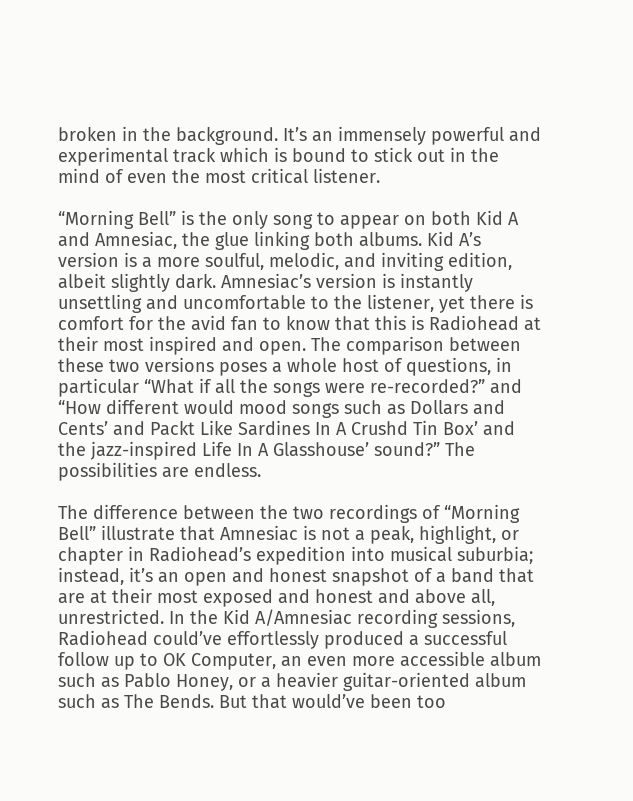broken in the background. It’s an immensely powerful and experimental track which is bound to stick out in the mind of even the most critical listener.

“Morning Bell” is the only song to appear on both Kid A and Amnesiac, the glue linking both albums. Kid A’s version is a more soulful, melodic, and inviting edition, albeit slightly dark. Amnesiac’s version is instantly unsettling and uncomfortable to the listener, yet there is comfort for the avid fan to know that this is Radiohead at their most inspired and open. The comparison between these two versions poses a whole host of questions, in particular “What if all the songs were re-recorded?” and “How different would mood songs such as Dollars and Cents’ and Packt Like Sardines In A Crushd Tin Box’ and the jazz-inspired Life In A Glasshouse’ sound?” The possibilities are endless.

The difference between the two recordings of “Morning Bell” illustrate that Amnesiac is not a peak, highlight, or chapter in Radiohead’s expedition into musical suburbia; instead, it’s an open and honest snapshot of a band that are at their most exposed and honest and above all, unrestricted. In the Kid A/Amnesiac recording sessions, Radiohead could’ve effortlessly produced a successful follow up to OK Computer, an even more accessible album such as Pablo Honey, or a heavier guitar-oriented album such as The Bends. But that would’ve been too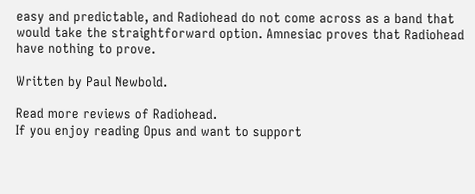easy and predictable, and Radiohead do not come across as a band that would take the straightforward option. Amnesiac proves that Radiohead have nothing to prove.

Written by Paul Newbold.

Read more reviews of Radiohead.
If you enjoy reading Opus and want to support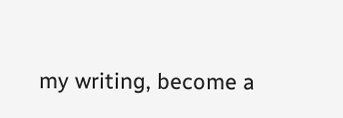my writing, become a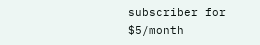subscriber for $5/month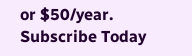or $50/year.
Subscribe Today